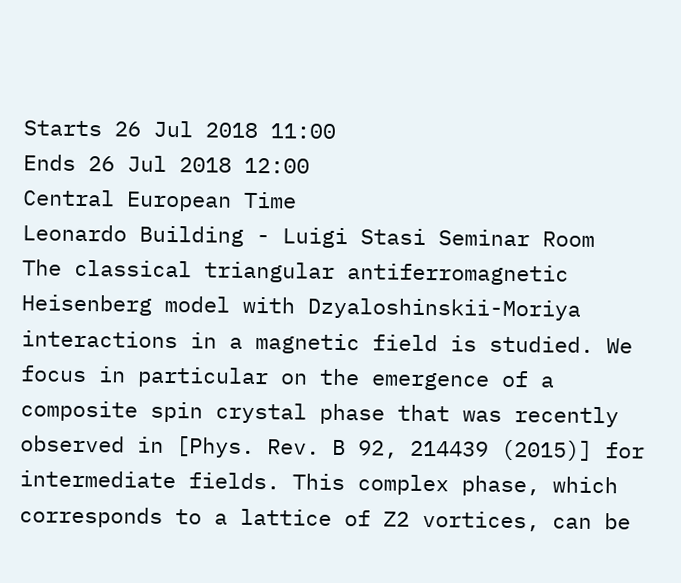Starts 26 Jul 2018 11:00
Ends 26 Jul 2018 12:00
Central European Time
Leonardo Building - Luigi Stasi Seminar Room
The classical triangular antiferromagnetic Heisenberg model with Dzyaloshinskii-Moriya interactions in a magnetic field is studied. We focus in particular on the emergence of a composite spin crystal phase that was recently observed in [Phys. Rev. B 92, 214439 (2015)] for intermediate fields. This complex phase, which corresponds to a lattice of Z2 vortices, can be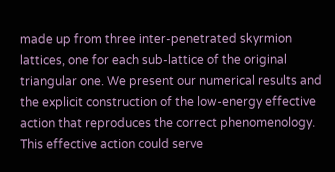made up from three inter-penetrated skyrmion lattices, one for each sub-lattice of the original triangular one. We present our numerical results and the explicit construction of the low-energy effective action that reproduces the correct phenomenology. This effective action could serve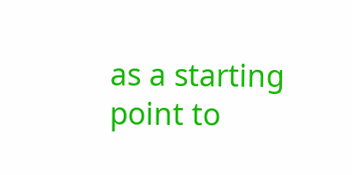as a starting point to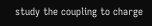study the coupling to charge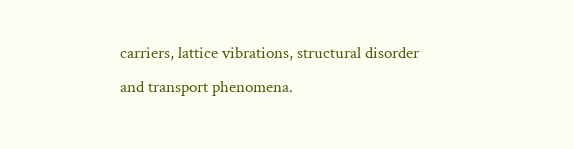carriers, lattice vibrations, structural disorder and transport phenomena.